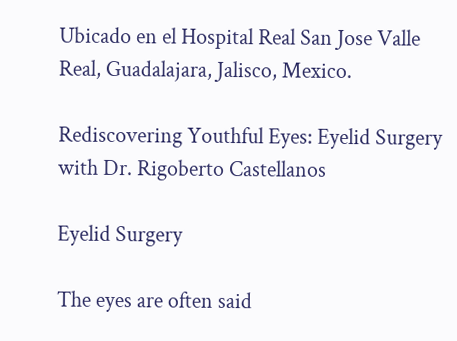Ubicado en el Hospital Real San Jose Valle Real, Guadalajara, Jalisco, Mexico.

Rediscovering Youthful Eyes: Eyelid Surgery with Dr. Rigoberto Castellanos

Eyelid Surgery

The eyes are often said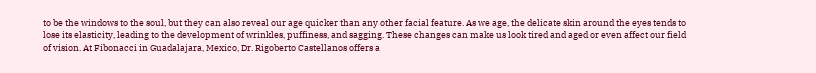to be the windows to the soul, but they can also reveal our age quicker than any other facial feature. As we age, the delicate skin around the eyes tends to lose its elasticity, leading to the development of wrinkles, puffiness, and sagging. These changes can make us look tired and aged or even affect our field of vision. At Fibonacci in Guadalajara, Mexico, Dr. Rigoberto Castellanos offers a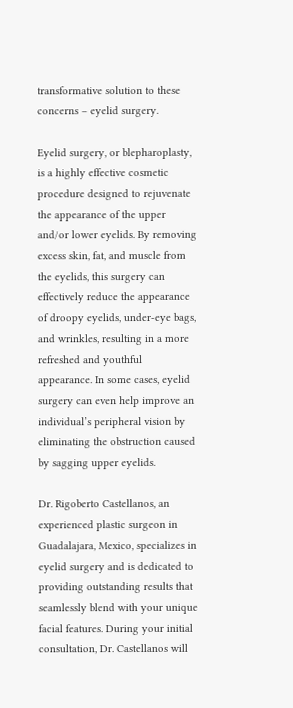transformative solution to these concerns – eyelid surgery.

Eyelid surgery, or blepharoplasty, is a highly effective cosmetic procedure designed to rejuvenate the appearance of the upper and/or lower eyelids. By removing excess skin, fat, and muscle from the eyelids, this surgery can effectively reduce the appearance of droopy eyelids, under-eye bags, and wrinkles, resulting in a more refreshed and youthful appearance. In some cases, eyelid surgery can even help improve an individual’s peripheral vision by eliminating the obstruction caused by sagging upper eyelids.

Dr. Rigoberto Castellanos, an experienced plastic surgeon in Guadalajara, Mexico, specializes in eyelid surgery and is dedicated to providing outstanding results that seamlessly blend with your unique facial features. During your initial consultation, Dr. Castellanos will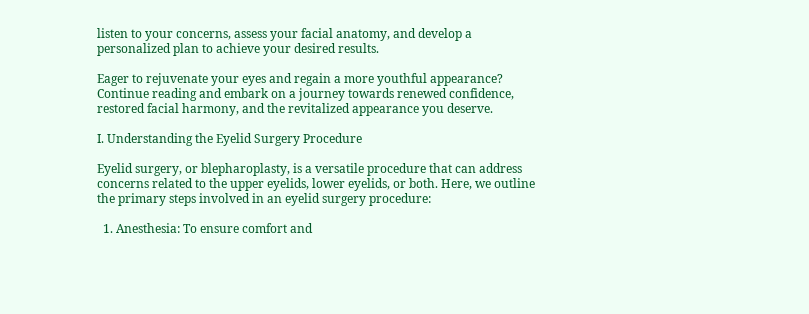listen to your concerns, assess your facial anatomy, and develop a personalized plan to achieve your desired results.

Eager to rejuvenate your eyes and regain a more youthful appearance? Continue reading and embark on a journey towards renewed confidence, restored facial harmony, and the revitalized appearance you deserve.

I. Understanding the Eyelid Surgery Procedure

Eyelid surgery, or blepharoplasty, is a versatile procedure that can address concerns related to the upper eyelids, lower eyelids, or both. Here, we outline the primary steps involved in an eyelid surgery procedure:

  1. Anesthesia: To ensure comfort and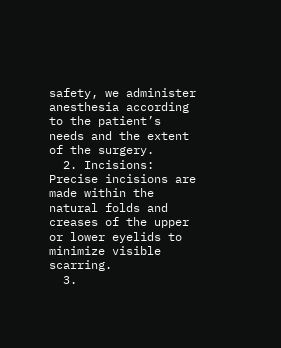safety, we administer anesthesia according to the patient’s needs and the extent of the surgery.
  2. Incisions: Precise incisions are made within the natural folds and creases of the upper or lower eyelids to minimize visible scarring.
  3.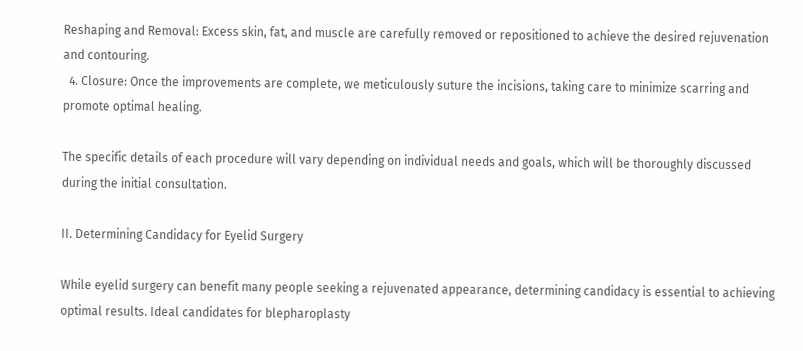Reshaping and Removal: Excess skin, fat, and muscle are carefully removed or repositioned to achieve the desired rejuvenation and contouring.
  4. Closure: Once the improvements are complete, we meticulously suture the incisions, taking care to minimize scarring and promote optimal healing.

The specific details of each procedure will vary depending on individual needs and goals, which will be thoroughly discussed during the initial consultation.

II. Determining Candidacy for Eyelid Surgery

While eyelid surgery can benefit many people seeking a rejuvenated appearance, determining candidacy is essential to achieving optimal results. Ideal candidates for blepharoplasty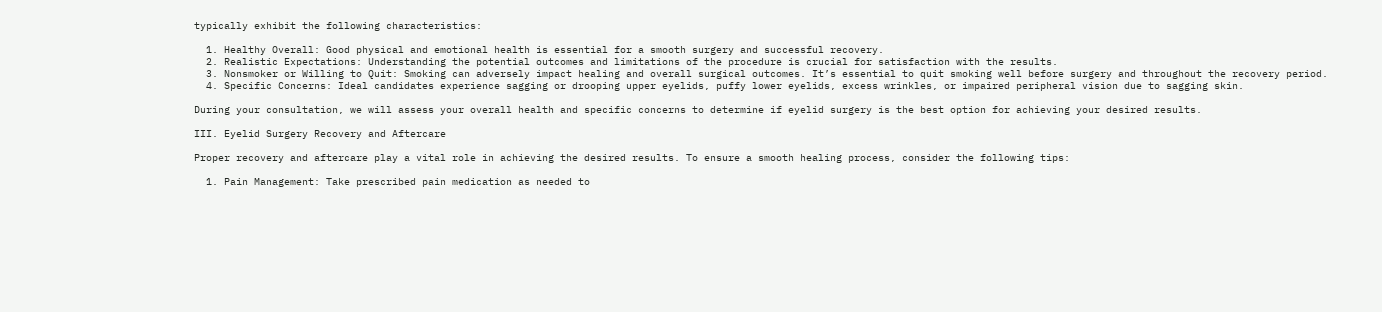typically exhibit the following characteristics:

  1. Healthy Overall: Good physical and emotional health is essential for a smooth surgery and successful recovery.
  2. Realistic Expectations: Understanding the potential outcomes and limitations of the procedure is crucial for satisfaction with the results.
  3. Nonsmoker or Willing to Quit: Smoking can adversely impact healing and overall surgical outcomes. It’s essential to quit smoking well before surgery and throughout the recovery period.
  4. Specific Concerns: Ideal candidates experience sagging or drooping upper eyelids, puffy lower eyelids, excess wrinkles, or impaired peripheral vision due to sagging skin.

During your consultation, we will assess your overall health and specific concerns to determine if eyelid surgery is the best option for achieving your desired results.

III. Eyelid Surgery Recovery and Aftercare

Proper recovery and aftercare play a vital role in achieving the desired results. To ensure a smooth healing process, consider the following tips:

  1. Pain Management: Take prescribed pain medication as needed to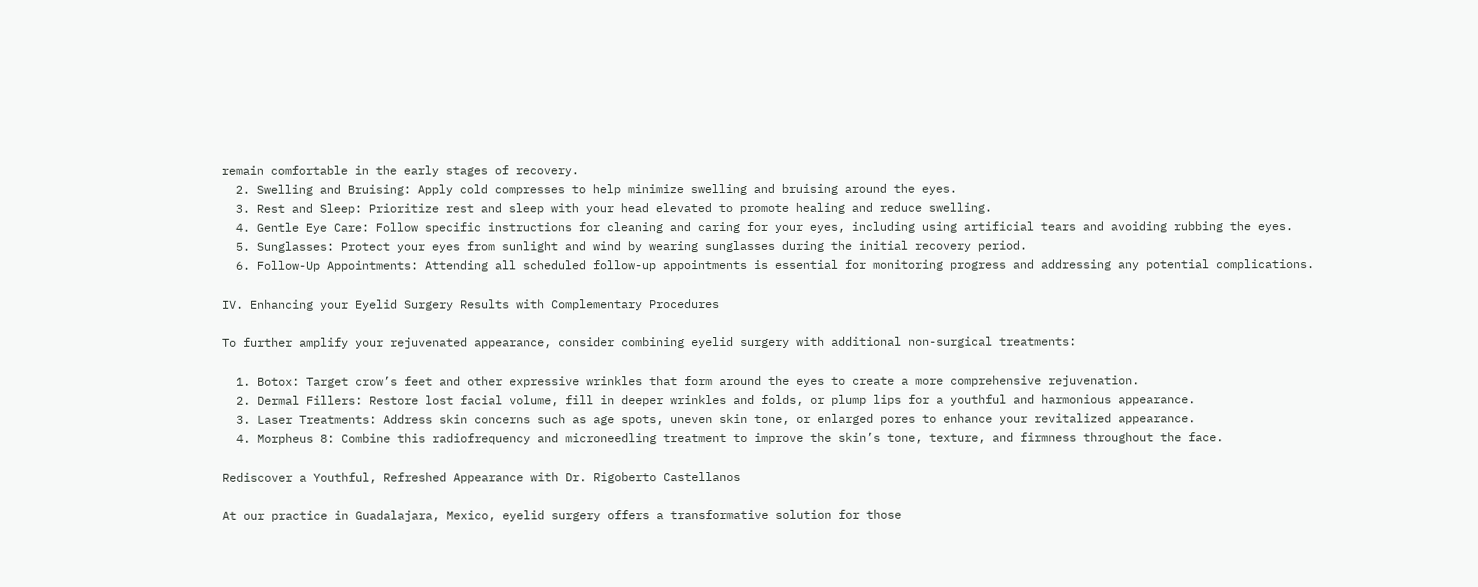remain comfortable in the early stages of recovery.
  2. Swelling and Bruising: Apply cold compresses to help minimize swelling and bruising around the eyes.
  3. Rest and Sleep: Prioritize rest and sleep with your head elevated to promote healing and reduce swelling.
  4. Gentle Eye Care: Follow specific instructions for cleaning and caring for your eyes, including using artificial tears and avoiding rubbing the eyes.
  5. Sunglasses: Protect your eyes from sunlight and wind by wearing sunglasses during the initial recovery period.
  6. Follow-Up Appointments: Attending all scheduled follow-up appointments is essential for monitoring progress and addressing any potential complications.

IV. Enhancing your Eyelid Surgery Results with Complementary Procedures

To further amplify your rejuvenated appearance, consider combining eyelid surgery with additional non-surgical treatments:

  1. Botox: Target crow’s feet and other expressive wrinkles that form around the eyes to create a more comprehensive rejuvenation.
  2. Dermal Fillers: Restore lost facial volume, fill in deeper wrinkles and folds, or plump lips for a youthful and harmonious appearance.
  3. Laser Treatments: Address skin concerns such as age spots, uneven skin tone, or enlarged pores to enhance your revitalized appearance.
  4. Morpheus 8: Combine this radiofrequency and microneedling treatment to improve the skin’s tone, texture, and firmness throughout the face.

Rediscover a Youthful, Refreshed Appearance with Dr. Rigoberto Castellanos

At our practice in Guadalajara, Mexico, eyelid surgery offers a transformative solution for those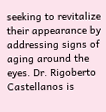seeking to revitalize their appearance by addressing signs of aging around the eyes. Dr. Rigoberto Castellanos is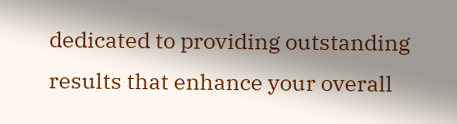dedicated to providing outstanding results that enhance your overall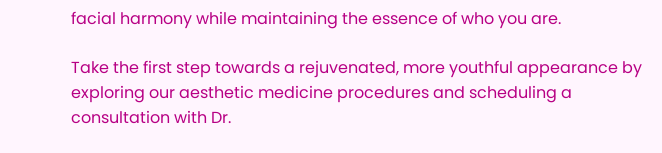facial harmony while maintaining the essence of who you are.

Take the first step towards a rejuvenated, more youthful appearance by exploring our aesthetic medicine procedures and scheduling a consultation with Dr.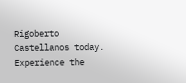Rigoberto Castellanos today. Experience the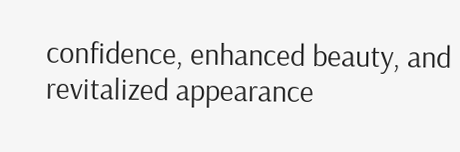confidence, enhanced beauty, and revitalized appearance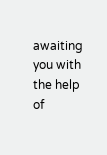awaiting you with the help of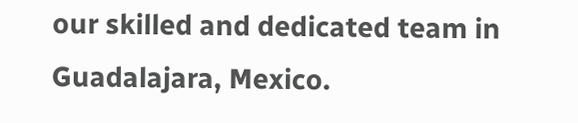our skilled and dedicated team in Guadalajara, Mexico.